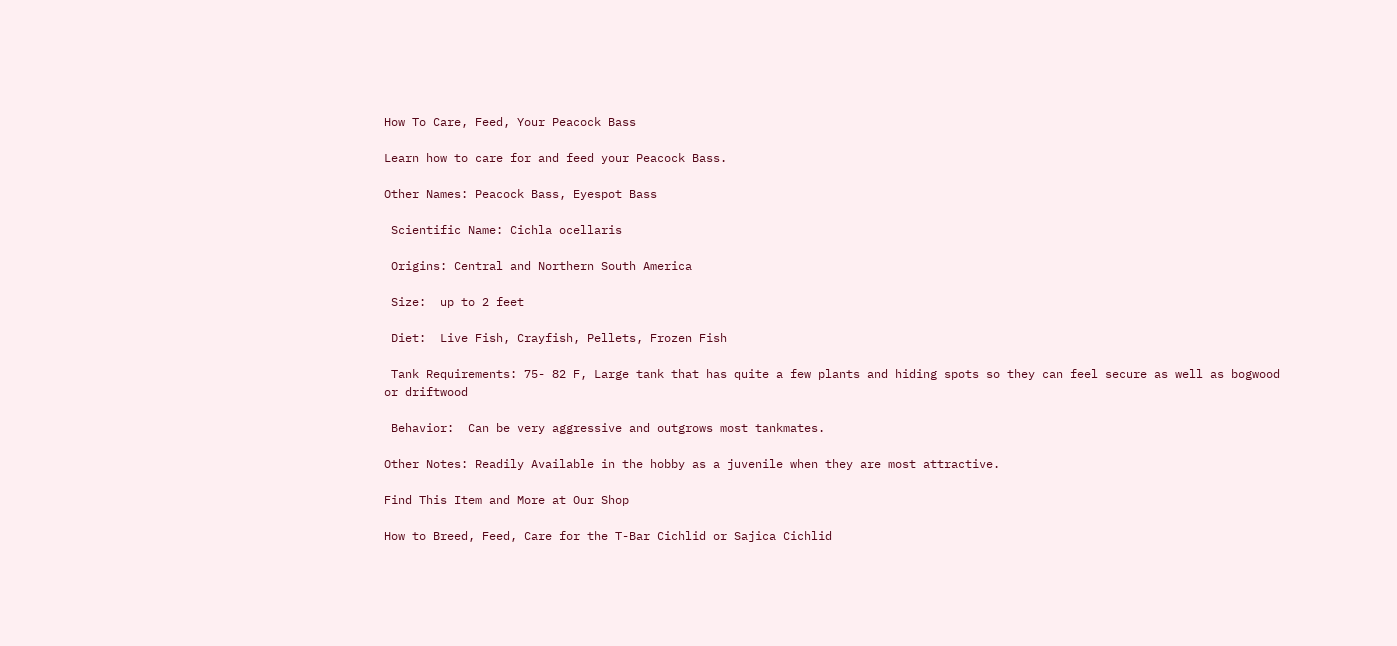How To Care, Feed, Your Peacock Bass

Learn how to care for and feed your Peacock Bass.

Other Names: Peacock Bass, Eyespot Bass

 Scientific Name: Cichla ocellaris

 Origins: Central and Northern South America

 Size:  up to 2 feet

 Diet:  Live Fish, Crayfish, Pellets, Frozen Fish

 Tank Requirements: 75- 82 F, Large tank that has quite a few plants and hiding spots so they can feel secure as well as bogwood or driftwood

 Behavior:  Can be very aggressive and outgrows most tankmates.

Other Notes: Readily Available in the hobby as a juvenile when they are most attractive.

Find This Item and More at Our Shop

How to Breed, Feed, Care for the T-Bar Cichlid or Sajica Cichlid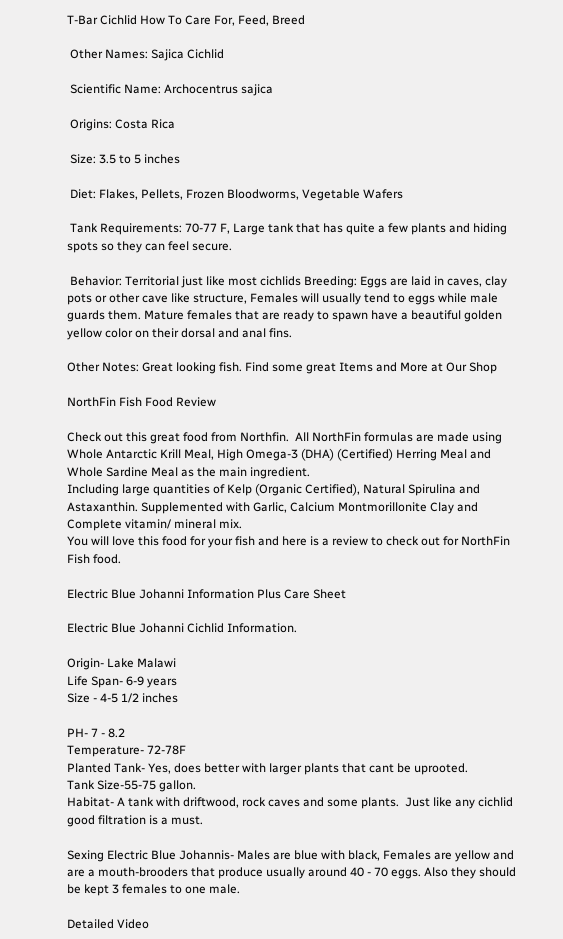T-Bar Cichlid How To Care For, Feed, Breed

 Other Names: Sajica Cichlid

 Scientific Name: Archocentrus sajica

 Origins: Costa Rica

 Size: 3.5 to 5 inches

 Diet: Flakes, Pellets, Frozen Bloodworms, Vegetable Wafers

 Tank Requirements: 70-77 F, Large tank that has quite a few plants and hiding spots so they can feel secure.

 Behavior: Territorial just like most cichlids Breeding: Eggs are laid in caves, clay pots or other cave like structure, Females will usually tend to eggs while male guards them. Mature females that are ready to spawn have a beautiful golden yellow color on their dorsal and anal fins.

Other Notes: Great looking fish. Find some great Items and More at Our Shop

NorthFin Fish Food Review

Check out this great food from Northfin.  All NorthFin formulas are made using Whole Antarctic Krill Meal, High Omega-3 (DHA) (Certified) Herring Meal and Whole Sardine Meal as the main ingredient.
Including large quantities of Kelp (Organic Certified), Natural Spirulina and Astaxanthin. Supplemented with Garlic, Calcium Montmorillonite Clay and Complete vitamin/ mineral mix.
You will love this food for your fish and here is a review to check out for NorthFin Fish food.

Electric Blue Johanni Information Plus Care Sheet

Electric Blue Johanni Cichlid Information.

Origin- Lake Malawi
Life Span- 6-9 years
Size - 4-5 1/2 inches

PH- 7 - 8.2
Temperature- 72-78F
Planted Tank- Yes, does better with larger plants that cant be uprooted.
Tank Size-55-75 gallon.
Habitat- A tank with driftwood, rock caves and some plants.  Just like any cichlid good filtration is a must.

Sexing Electric Blue Johannis- Males are blue with black, Females are yellow and are a mouth-brooders that produce usually around 40 - 70 eggs. Also they should be kept 3 females to one male.

Detailed Video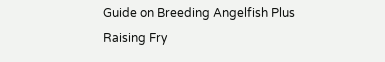Guide on Breeding Angelfish Plus Raising Fry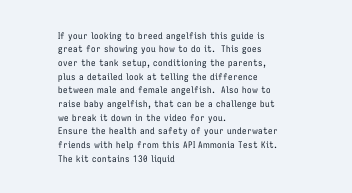If your looking to breed angelfish this guide is great for showing you how to do it.  This goes over the tank setup, conditioning the parents, plus a detailed look at telling the difference between male and female angelfish.  Also how to raise baby angelfish, that can be a challenge but we break it down in the video for you.
Ensure the health and safety of your underwater friends with help from this API Ammonia Test Kit. The kit contains 130 liquid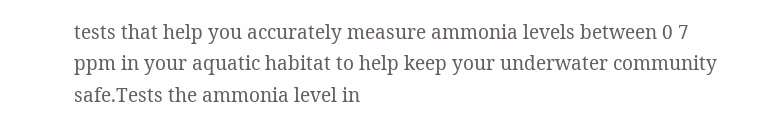tests that help you accurately measure ammonia levels between 0 7 ppm in your aquatic habitat to help keep your underwater community safe.Tests the ammonia level in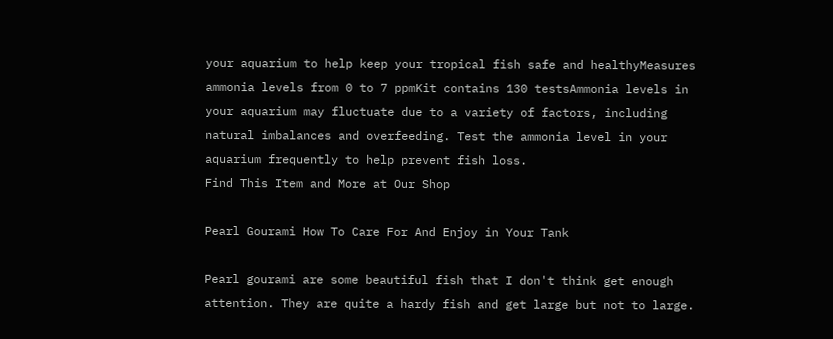your aquarium to help keep your tropical fish safe and healthyMeasures ammonia levels from 0 to 7 ppmKit contains 130 testsAmmonia levels in your aquarium may fluctuate due to a variety of factors, including natural imbalances and overfeeding. Test the ammonia level in your aquarium frequently to help prevent fish loss.
Find This Item and More at Our Shop

Pearl Gourami How To Care For And Enjoy in Your Tank

Pearl gourami are some beautiful fish that I don't think get enough attention. They are quite a hardy fish and get large but not to large.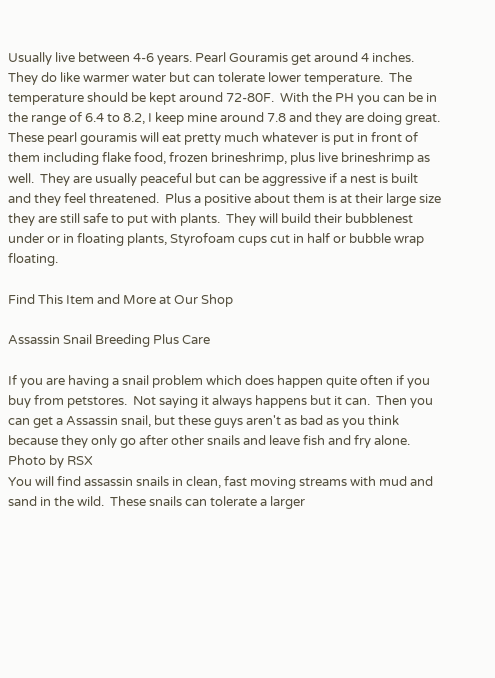Usually live between 4-6 years. Pearl Gouramis get around 4 inches. They do like warmer water but can tolerate lower temperature.  The temperature should be kept around 72-80F.  With the PH you can be in the range of 6.4 to 8.2, I keep mine around 7.8 and they are doing great.  These pearl gouramis will eat pretty much whatever is put in front of them including flake food, frozen brineshrimp, plus live brineshrimp as well.  They are usually peaceful but can be aggressive if a nest is built and they feel threatened.  Plus a positive about them is at their large size they are still safe to put with plants.  They will build their bubblenest under or in floating plants, Styrofoam cups cut in half or bubble wrap floating.

Find This Item and More at Our Shop

Assassin Snail Breeding Plus Care

If you are having a snail problem which does happen quite often if you buy from petstores.  Not saying it always happens but it can.  Then you can get a Assassin snail, but these guys aren't as bad as you think because they only go after other snails and leave fish and fry alone.
Photo by RSX
You will find assassin snails in clean, fast moving streams with mud and sand in the wild.  These snails can tolerate a larger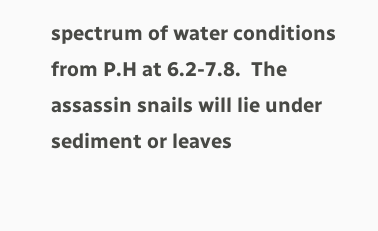spectrum of water conditions from P.H at 6.2-7.8.  The assassin snails will lie under sediment or leaves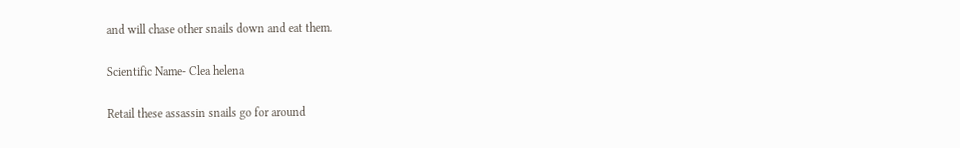and will chase other snails down and eat them.

Scientific Name- Clea helena

Retail these assassin snails go for around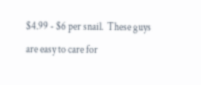$4.99 - $6 per snail.  These guys are easy to care for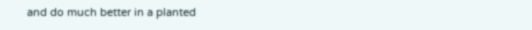and do much better in a planted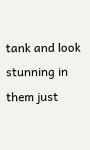tank and look stunning in them just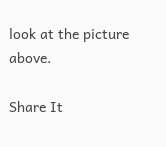look at the picture above.

Share It